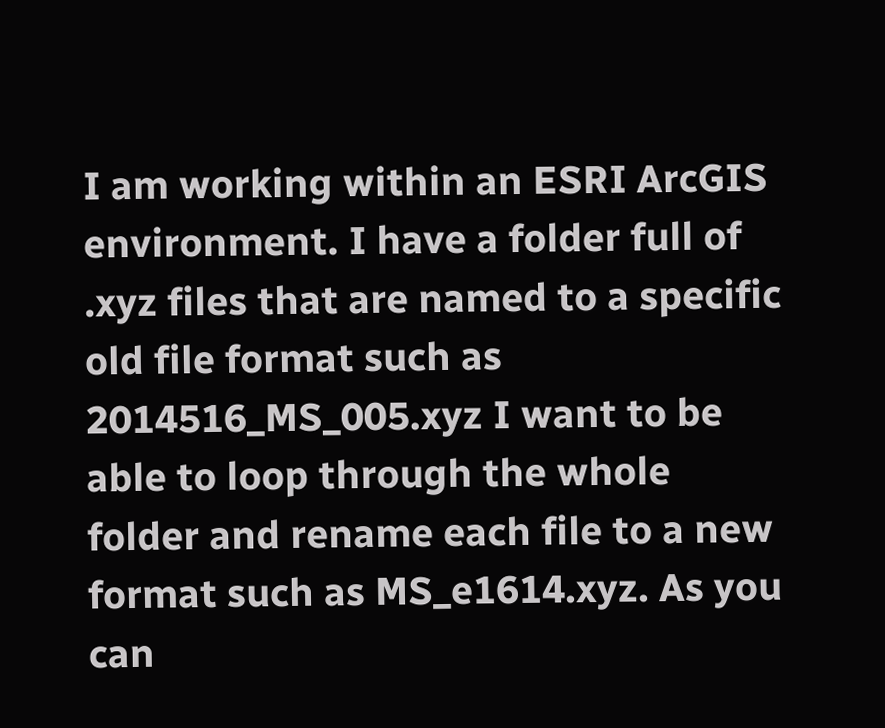I am working within an ESRI ArcGIS environment. I have a folder full of .xyz files that are named to a specific old file format such as 2014516_MS_005.xyz I want to be able to loop through the whole folder and rename each file to a new format such as MS_e1614.xyz. As you can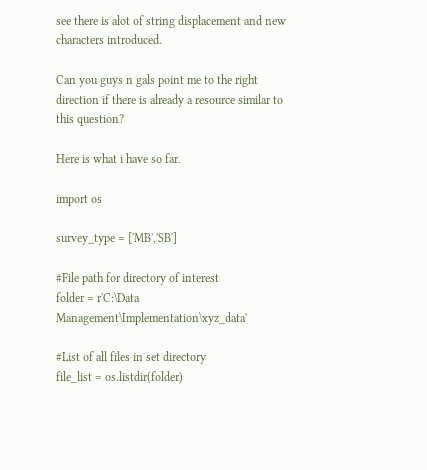see there is alot of string displacement and new characters introduced.

Can you guys n gals point me to the right direction if there is already a resource similar to this question?

Here is what i have so far.

import os

survey_type = ['MB','SB']

#File path for directory of interest
folder = r'C:\Data Management\Implementation\xyz_data'

#List of all files in set directory
file_list = os.listdir(folder)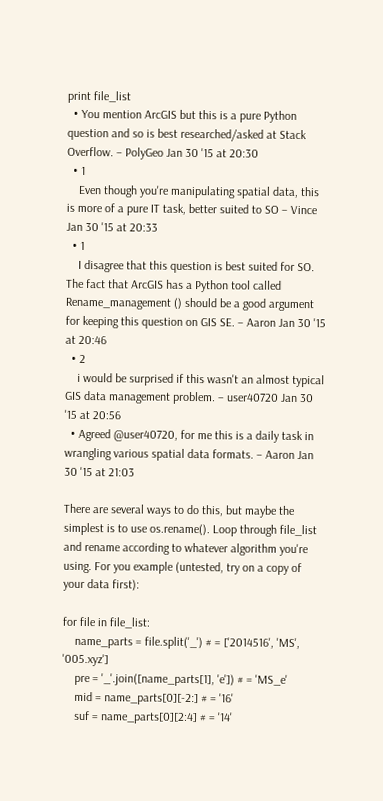print file_list
  • You mention ArcGIS but this is a pure Python question and so is best researched/asked at Stack Overflow. – PolyGeo Jan 30 '15 at 20:30
  • 1
    Even though you're manipulating spatial data, this is more of a pure IT task, better suited to SO – Vince Jan 30 '15 at 20:33
  • 1
    I disagree that this question is best suited for SO. The fact that ArcGIS has a Python tool called Rename_management () should be a good argument for keeping this question on GIS SE. – Aaron Jan 30 '15 at 20:46
  • 2
    i would be surprised if this wasn't an almost typical GIS data management problem. – user40720 Jan 30 '15 at 20:56
  • Agreed @user40720, for me this is a daily task in wrangling various spatial data formats. – Aaron Jan 30 '15 at 21:03

There are several ways to do this, but maybe the simplest is to use os.rename(). Loop through file_list and rename according to whatever algorithm you're using. For you example (untested, try on a copy of your data first):

for file in file_list:
    name_parts = file.split('_') # = ['2014516', 'MS', '005.xyz']
    pre = '_'.join([name_parts[1], 'e']) # = 'MS_e'
    mid = name_parts[0][-2:] # = '16'
    suf = name_parts[0][2:4] # = '14'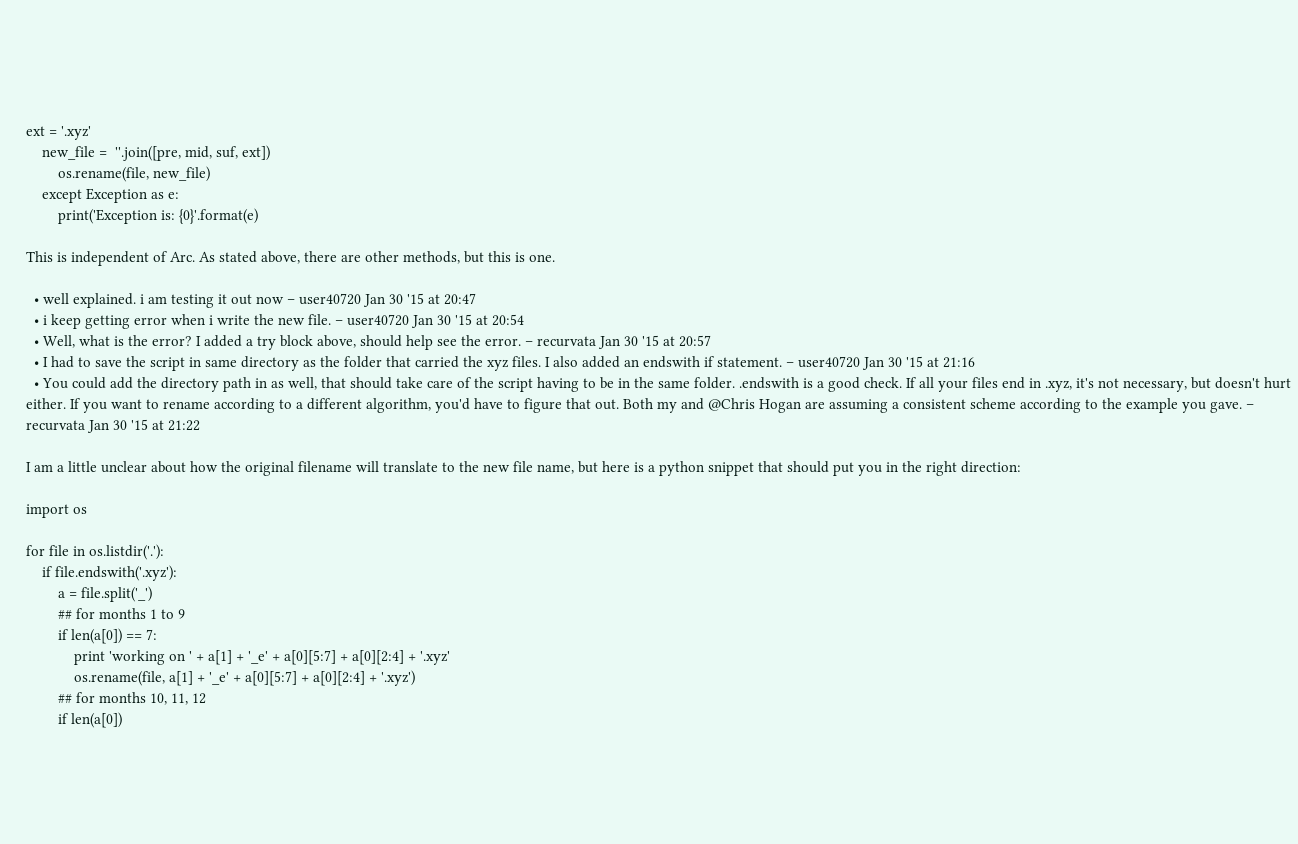ext = '.xyz'
    new_file =  ''.join([pre, mid, suf, ext])
        os.rename(file, new_file)
    except Exception as e:
        print('Exception is: {0}'.format(e)

This is independent of Arc. As stated above, there are other methods, but this is one.

  • well explained. i am testing it out now – user40720 Jan 30 '15 at 20:47
  • i keep getting error when i write the new file. – user40720 Jan 30 '15 at 20:54
  • Well, what is the error? I added a try block above, should help see the error. – recurvata Jan 30 '15 at 20:57
  • I had to save the script in same directory as the folder that carried the xyz files. I also added an endswith if statement. – user40720 Jan 30 '15 at 21:16
  • You could add the directory path in as well, that should take care of the script having to be in the same folder. .endswith is a good check. If all your files end in .xyz, it's not necessary, but doesn't hurt either. If you want to rename according to a different algorithm, you'd have to figure that out. Both my and @Chris Hogan are assuming a consistent scheme according to the example you gave. – recurvata Jan 30 '15 at 21:22

I am a little unclear about how the original filename will translate to the new file name, but here is a python snippet that should put you in the right direction:

import os

for file in os.listdir('.'):
    if file.endswith('.xyz'):
        a = file.split('_')
        ## for months 1 to 9
        if len(a[0]) == 7:
            print 'working on ' + a[1] + '_e' + a[0][5:7] + a[0][2:4] + '.xyz'
            os.rename(file, a[1] + '_e' + a[0][5:7] + a[0][2:4] + '.xyz')
        ## for months 10, 11, 12
        if len(a[0])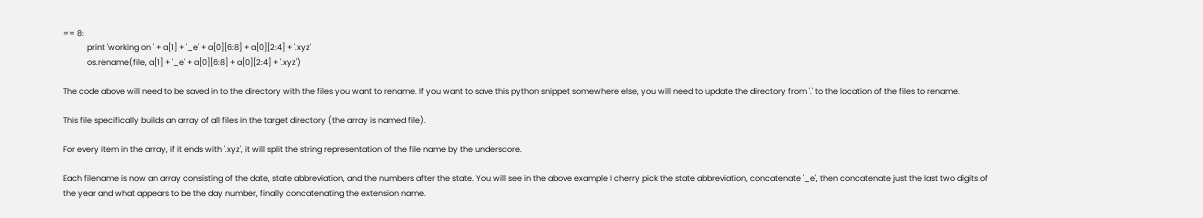== 8:
            print 'working on ' + a[1] + '_e' + a[0][6:8] + a[0][2:4] + '.xyz'
            os.rename(file, a[1] + '_e' + a[0][6:8] + a[0][2:4] + '.xyz')

The code above will need to be saved in to the directory with the files you want to rename. If you want to save this python snippet somewhere else, you will need to update the directory from '.' to the location of the files to rename.

This file specifically builds an array of all files in the target directory (the array is named file).

For every item in the array, if it ends with '.xyz', it will split the string representation of the file name by the underscore.

Each filename is now an array consisting of the date, state abbreviation, and the numbers after the state. You will see in the above example I cherry pick the state abbreviation, concatenate '_e', then concatenate just the last two digits of the year and what appears to be the day number, finally concatenating the extension name.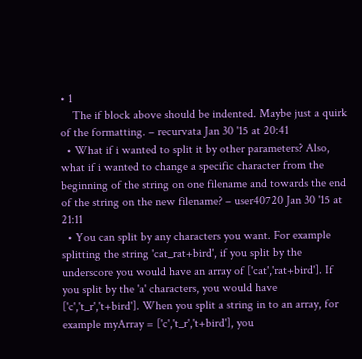• 1
    The if block above should be indented. Maybe just a quirk of the formatting. – recurvata Jan 30 '15 at 20:41
  • What if i wanted to split it by other parameters? Also, what if i wanted to change a specific character from the beginning of the string on one filename and towards the end of the string on the new filename? – user40720 Jan 30 '15 at 21:11
  • You can split by any characters you want. For example splitting the string 'cat_rat+bird', if you split by the underscore you would have an array of ['cat','rat+bird']. If you split by the 'a' characters, you would have ['c','t_r','t+bird']. When you split a string in to an array, for example myArray = ['c','t_r','t+bird'], you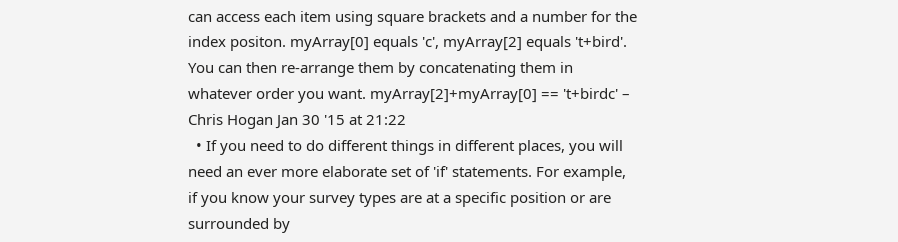can access each item using square brackets and a number for the index positon. myArray[0] equals 'c', myArray[2] equals 't+bird'. You can then re-arrange them by concatenating them in whatever order you want. myArray[2]+myArray[0] == 't+birdc' – Chris Hogan Jan 30 '15 at 21:22
  • If you need to do different things in different places, you will need an ever more elaborate set of 'if' statements. For example, if you know your survey types are at a specific position or are surrounded by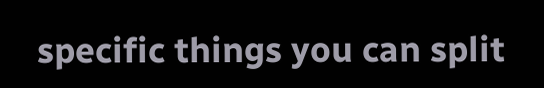specific things you can split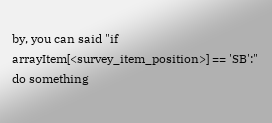by, you can said "if arrayItem[<survey_item_position>] == 'SB':" do something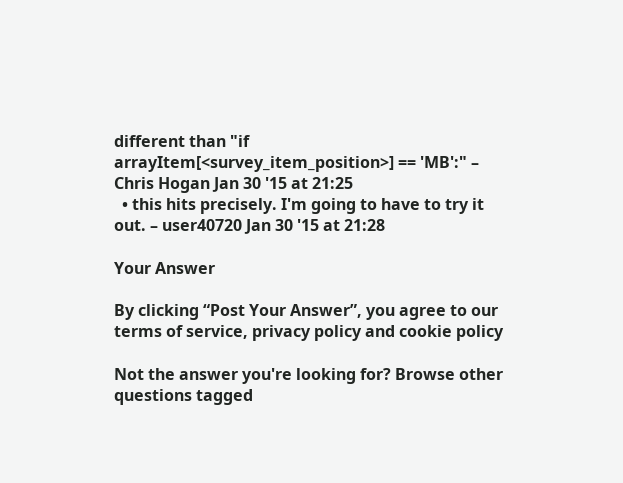different than "if arrayItem[<survey_item_position>] == 'MB':" – Chris Hogan Jan 30 '15 at 21:25
  • this hits precisely. I'm going to have to try it out. – user40720 Jan 30 '15 at 21:28

Your Answer

By clicking “Post Your Answer”, you agree to our terms of service, privacy policy and cookie policy

Not the answer you're looking for? Browse other questions tagged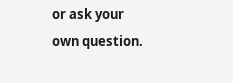or ask your own question.